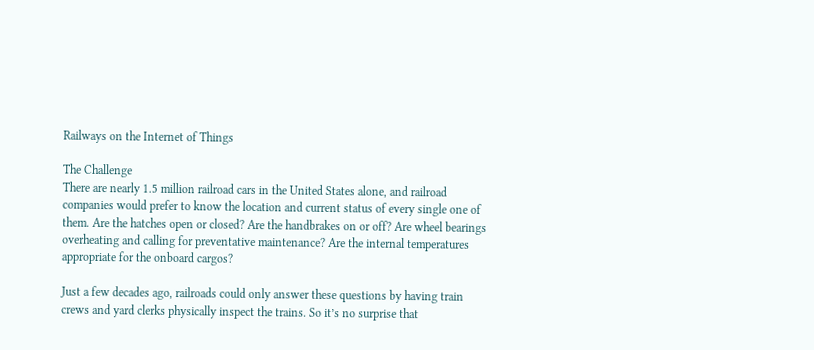Railways on the Internet of Things

The Challenge
There are nearly 1.5 million railroad cars in the United States alone, and railroad companies would prefer to know the location and current status of every single one of them. Are the hatches open or closed? Are the handbrakes on or off? Are wheel bearings overheating and calling for preventative maintenance? Are the internal temperatures appropriate for the onboard cargos?

Just a few decades ago, railroads could only answer these questions by having train crews and yard clerks physically inspect the trains. So it’s no surprise that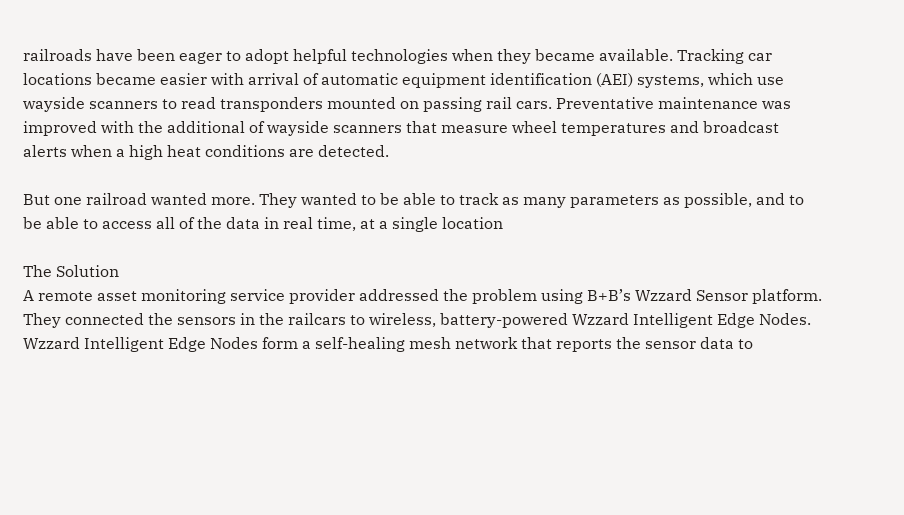railroads have been eager to adopt helpful technologies when they became available. Tracking car locations became easier with arrival of automatic equipment identification (AEI) systems, which use wayside scanners to read transponders mounted on passing rail cars. Preventative maintenance was improved with the additional of wayside scanners that measure wheel temperatures and broadcast alerts when a high heat conditions are detected.

But one railroad wanted more. They wanted to be able to track as many parameters as possible, and to be able to access all of the data in real time, at a single location

The Solution
A remote asset monitoring service provider addressed the problem using B+B’s Wzzard Sensor platform. They connected the sensors in the railcars to wireless, battery-powered Wzzard Intelligent Edge Nodes. Wzzard Intelligent Edge Nodes form a self-healing mesh network that reports the sensor data to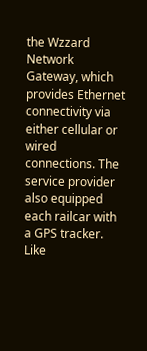the Wzzard Network Gateway, which provides Ethernet connectivity via either cellular or wired connections. The service provider also equipped each railcar with a GPS tracker. Like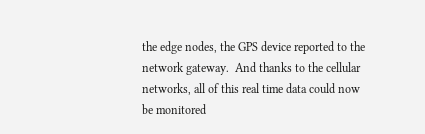the edge nodes, the GPS device reported to the network gateway.  And thanks to the cellular networks, all of this real time data could now be monitored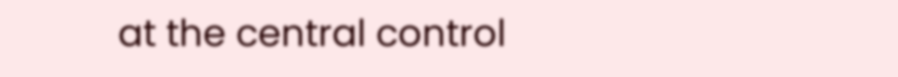at the central control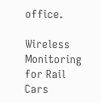office.

Wireless Monitoring for Rail Cars